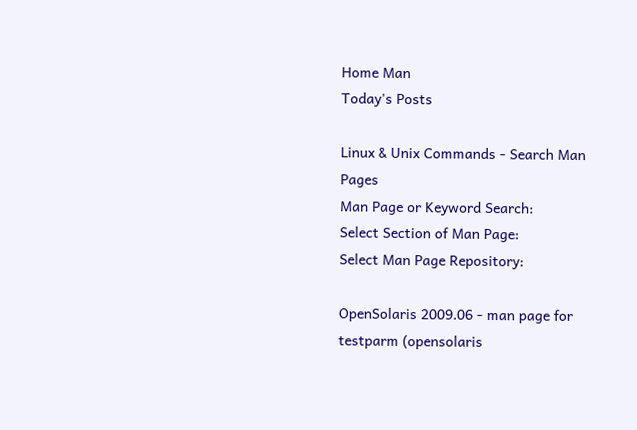Home Man
Today's Posts

Linux & Unix Commands - Search Man Pages
Man Page or Keyword Search:
Select Section of Man Page:
Select Man Page Repository:

OpenSolaris 2009.06 - man page for testparm (opensolaris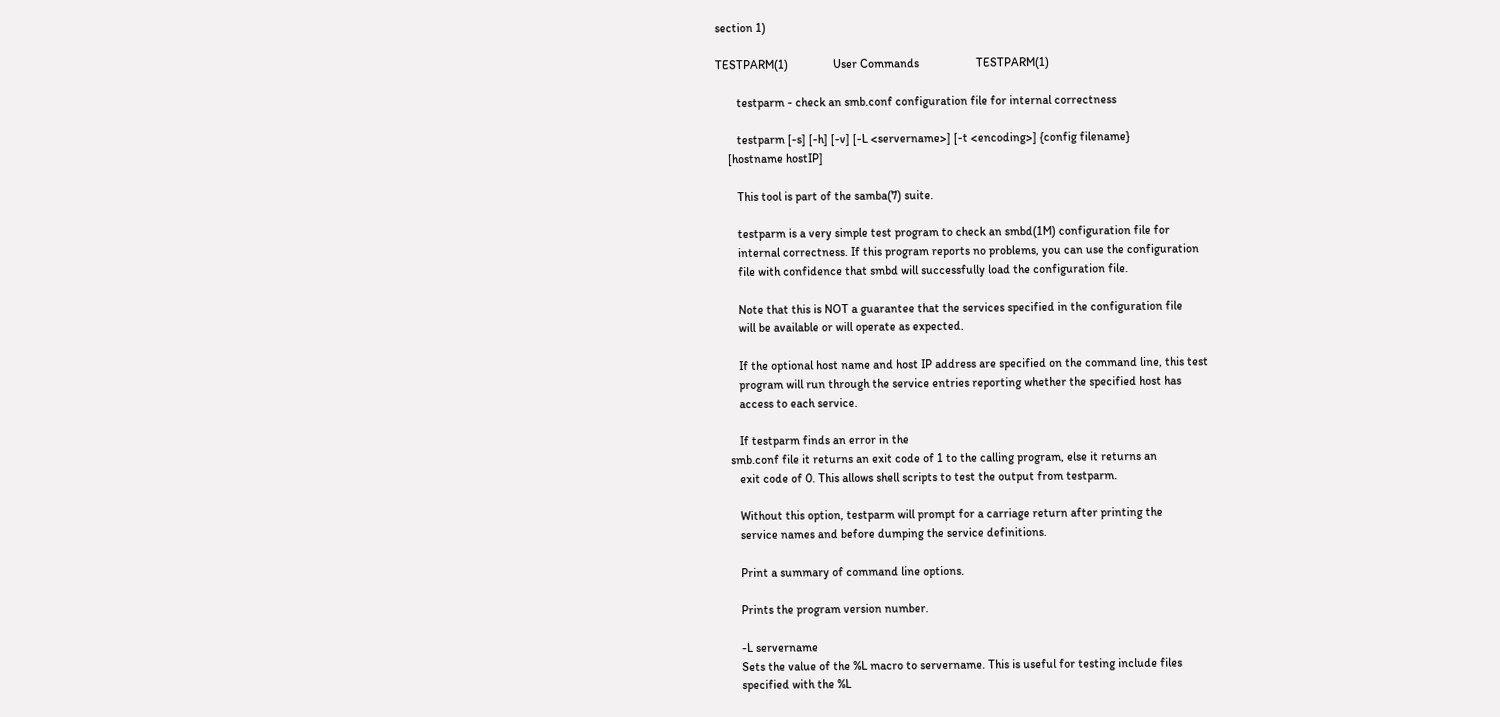section 1)

TESTPARM(1)               User Commands                   TESTPARM(1)

       testparm - check an smb.conf configuration file for internal correctness

       testparm [-s] [-h] [-v] [-L <servername>] [-t <encoding>] {config filename}
    [hostname hostIP]

       This tool is part of the samba(7) suite.

       testparm is a very simple test program to check an smbd(1M) configuration file for
       internal correctness. If this program reports no problems, you can use the configuration
       file with confidence that smbd will successfully load the configuration file.

       Note that this is NOT a guarantee that the services specified in the configuration file
       will be available or will operate as expected.

       If the optional host name and host IP address are specified on the command line, this test
       program will run through the service entries reporting whether the specified host has
       access to each service.

       If testparm finds an error in the
    smb.conf file it returns an exit code of 1 to the calling program, else it returns an
       exit code of 0. This allows shell scripts to test the output from testparm.

       Without this option, testparm will prompt for a carriage return after printing the
       service names and before dumping the service definitions.

       Print a summary of command line options.

       Prints the program version number.

       -L servername
       Sets the value of the %L macro to servername. This is useful for testing include files
       specified with the %L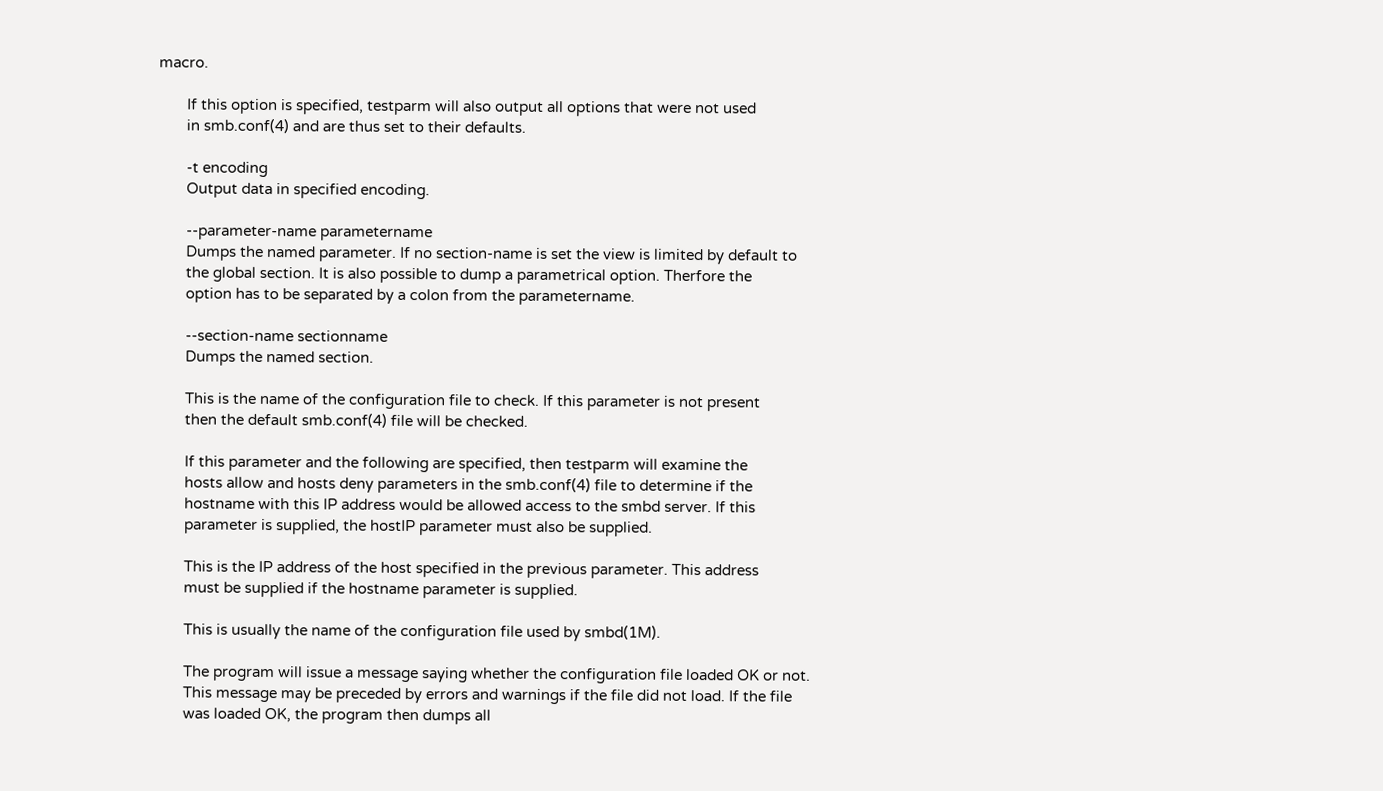macro.

       If this option is specified, testparm will also output all options that were not used
       in smb.conf(4) and are thus set to their defaults.

       -t encoding
       Output data in specified encoding.

       --parameter-name parametername
       Dumps the named parameter. If no section-name is set the view is limited by default to
       the global section. It is also possible to dump a parametrical option. Therfore the
       option has to be separated by a colon from the parametername.

       --section-name sectionname
       Dumps the named section.

       This is the name of the configuration file to check. If this parameter is not present
       then the default smb.conf(4) file will be checked.

       If this parameter and the following are specified, then testparm will examine the
       hosts allow and hosts deny parameters in the smb.conf(4) file to determine if the
       hostname with this IP address would be allowed access to the smbd server. If this
       parameter is supplied, the hostIP parameter must also be supplied.

       This is the IP address of the host specified in the previous parameter. This address
       must be supplied if the hostname parameter is supplied.

       This is usually the name of the configuration file used by smbd(1M).

       The program will issue a message saying whether the configuration file loaded OK or not.
       This message may be preceded by errors and warnings if the file did not load. If the file
       was loaded OK, the program then dumps all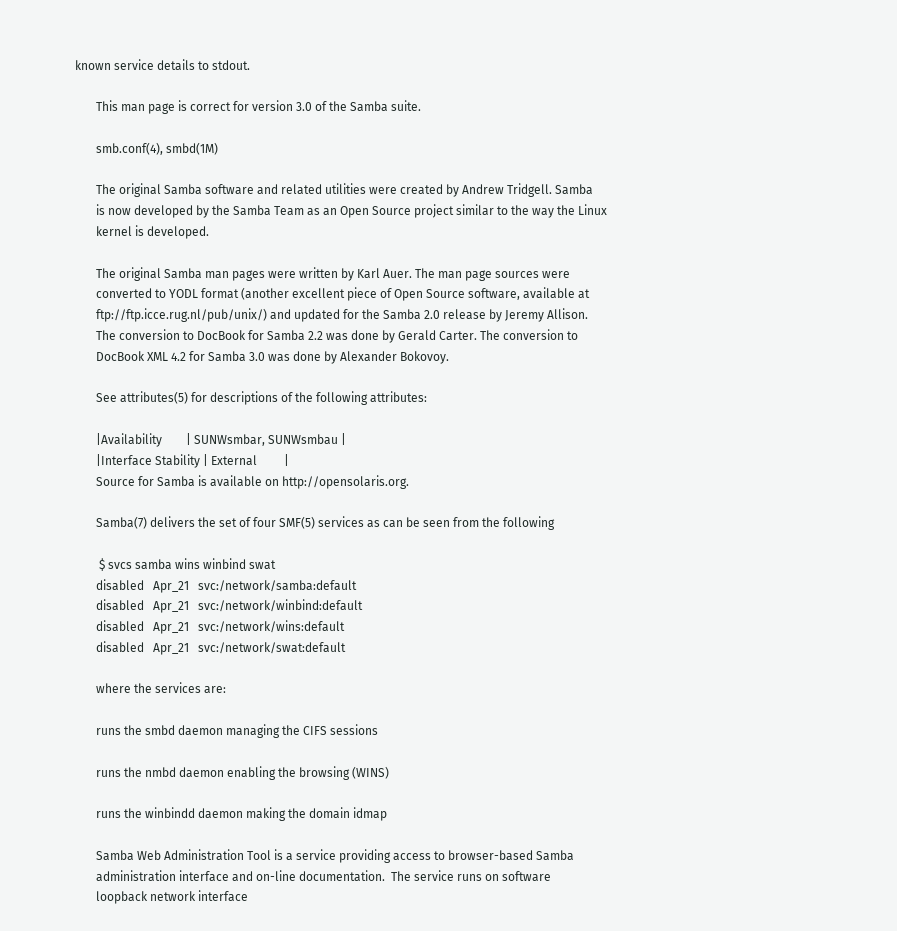known service details to stdout.

       This man page is correct for version 3.0 of the Samba suite.

       smb.conf(4), smbd(1M)

       The original Samba software and related utilities were created by Andrew Tridgell. Samba
       is now developed by the Samba Team as an Open Source project similar to the way the Linux
       kernel is developed.

       The original Samba man pages were written by Karl Auer. The man page sources were
       converted to YODL format (another excellent piece of Open Source software, available at
       ftp://ftp.icce.rug.nl/pub/unix/) and updated for the Samba 2.0 release by Jeremy Allison.
       The conversion to DocBook for Samba 2.2 was done by Gerald Carter. The conversion to
       DocBook XML 4.2 for Samba 3.0 was done by Alexander Bokovoy.

       See attributes(5) for descriptions of the following attributes:

       |Availability        | SUNWsmbar, SUNWsmbau |
       |Interface Stability | External         |
       Source for Samba is available on http://opensolaris.org.

       Samba(7) delivers the set of four SMF(5) services as can be seen from the following

        $ svcs samba wins winbind swat
       disabled   Apr_21   svc:/network/samba:default
       disabled   Apr_21   svc:/network/winbind:default
       disabled   Apr_21   svc:/network/wins:default
       disabled   Apr_21   svc:/network/swat:default

       where the services are:

       runs the smbd daemon managing the CIFS sessions

       runs the nmbd daemon enabling the browsing (WINS)

       runs the winbindd daemon making the domain idmap

       Samba Web Administration Tool is a service providing access to browser-based Samba
       administration interface and on-line documentation.  The service runs on software
       loopback network interface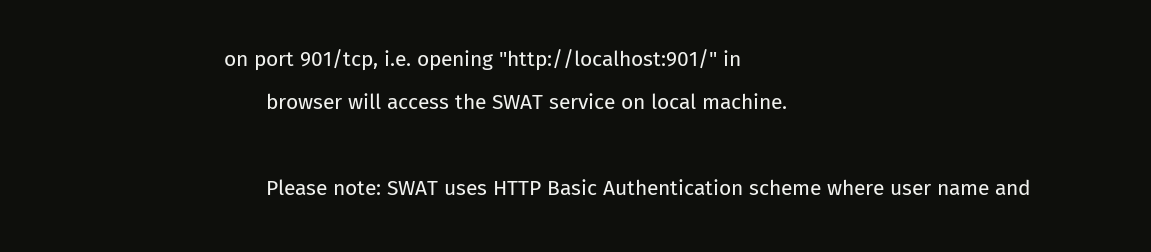on port 901/tcp, i.e. opening "http://localhost:901/" in
       browser will access the SWAT service on local machine.

       Please note: SWAT uses HTTP Basic Authentication scheme where user name and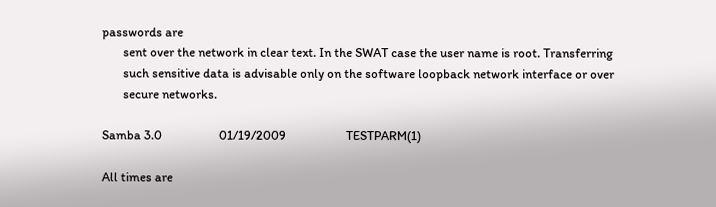passwords are
       sent over the network in clear text. In the SWAT case the user name is root. Transferring
       such sensitive data is advisable only on the software loopback network interface or over
       secure networks.

Samba 3.0                   01/19/2009                    TESTPARM(1)

All times are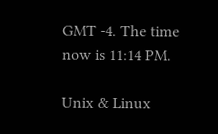GMT -4. The time now is 11:14 PM.

Unix & Linux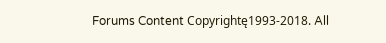Forums Content Copyrightę1993-2018. All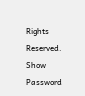Rights Reserved.
Show Password